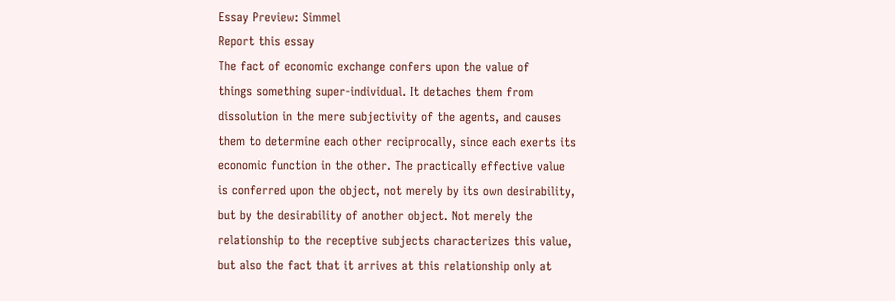Essay Preview: Simmel
Report this essay
The fact of economic exchange confers upon the value of
things something super-individual. It detaches them from
dissolution in the mere subjectivity of the agents, and causes
them to determine each other reciprocally, since each exerts its
economic function in the other. The practically effective value
is conferred upon the object, not merely by its own desirability,
but by the desirability of another object. Not merely the
relationship to the receptive subjects characterizes this value,
but also the fact that it arrives at this relationship only at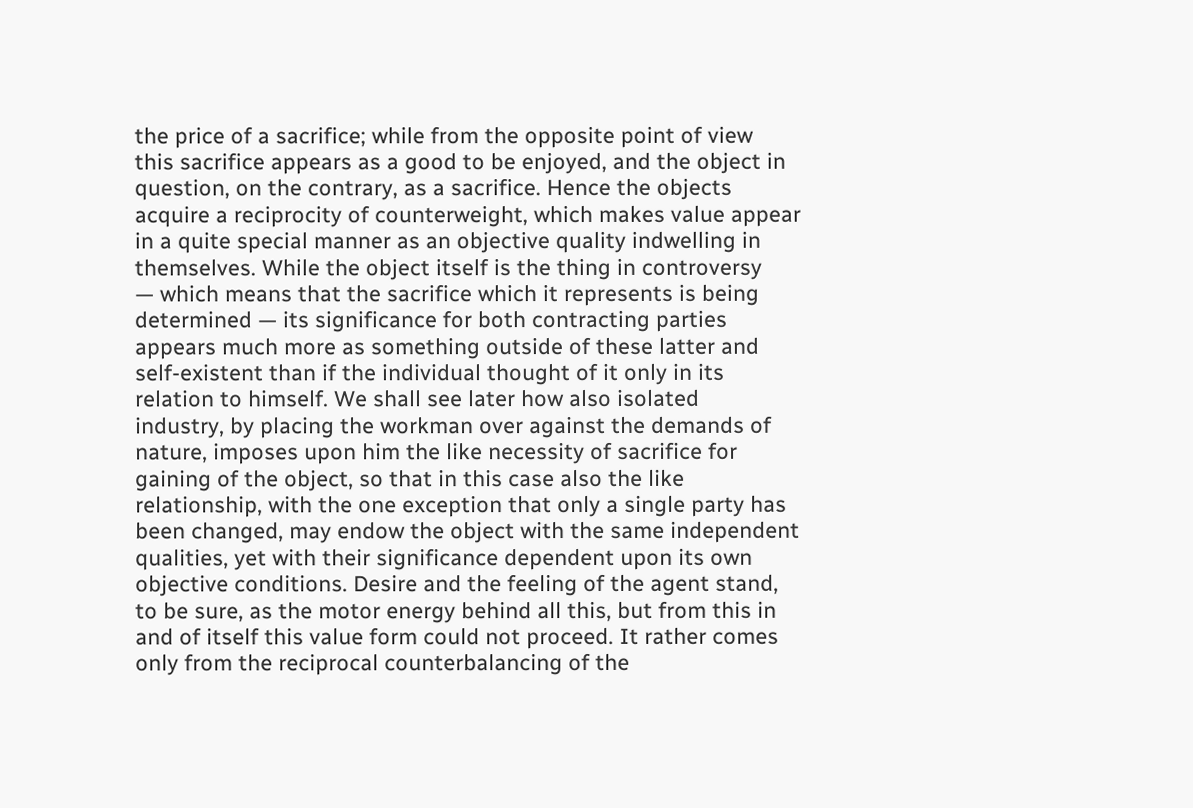the price of a sacrifice; while from the opposite point of view
this sacrifice appears as a good to be enjoyed, and the object in
question, on the contrary, as a sacrifice. Hence the objects
acquire a reciprocity of counterweight, which makes value appear
in a quite special manner as an objective quality indwelling in
themselves. While the object itself is the thing in controversy
— which means that the sacrifice which it represents is being
determined — its significance for both contracting parties
appears much more as something outside of these latter and
self-existent than if the individual thought of it only in its
relation to himself. We shall see later how also isolated
industry, by placing the workman over against the demands of
nature, imposes upon him the like necessity of sacrifice for
gaining of the object, so that in this case also the like
relationship, with the one exception that only a single party has
been changed, may endow the object with the same independent
qualities, yet with their significance dependent upon its own
objective conditions. Desire and the feeling of the agent stand,
to be sure, as the motor energy behind all this, but from this in
and of itself this value form could not proceed. It rather comes
only from the reciprocal counterbalancing of the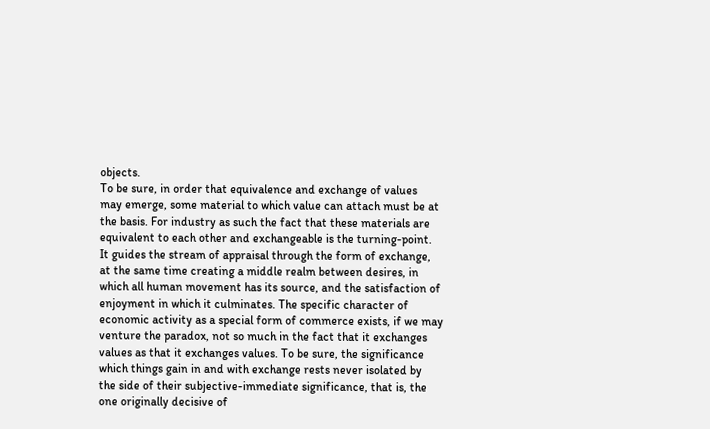objects.
To be sure, in order that equivalence and exchange of values
may emerge, some material to which value can attach must be at
the basis. For industry as such the fact that these materials are
equivalent to each other and exchangeable is the turning-point.
It guides the stream of appraisal through the form of exchange,
at the same time creating a middle realm between desires, in
which all human movement has its source, and the satisfaction of
enjoyment in which it culminates. The specific character of
economic activity as a special form of commerce exists, if we may
venture the paradox, not so much in the fact that it exchanges
values as that it exchanges values. To be sure, the significance
which things gain in and with exchange rests never isolated by
the side of their subjective-immediate significance, that is, the
one originally decisive of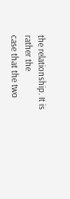the relationship. It is rather the
case that the two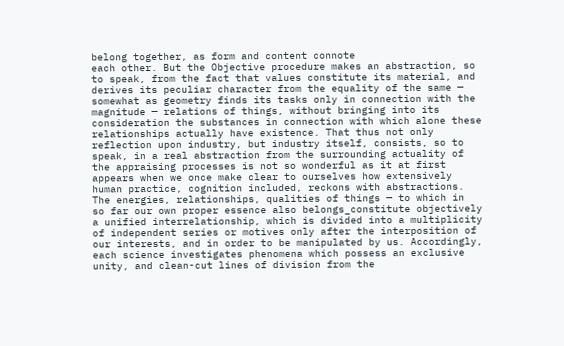belong together, as form and content connote
each other. But the Objective procedure makes an abstraction, so
to speak, from the fact that values constitute its material, and
derives its peculiar character from the equality of the same —
somewhat as geometry finds its tasks only in connection with the
magnitude — relations of things, without bringing into its
consideration the substances in connection with which alone these
relationships actually have existence. That thus not only
reflection upon industry, but industry itself, consists, so to
speak, in a real abstraction from the surrounding actuality of
the appraising processes is not so wonderful as it at first
appears when we once make clear to ourselves how extensively
human practice, cognition included, reckons with abstractions.
The energies, relationships, qualities of things — to which in
so far our own proper essence also belongs_constitute objectively
a unified interrelationship, which is divided into a multiplicity
of independent series or motives only after the interposition of
our interests, and in order to be manipulated by us. Accordingly,
each science investigates phenomena which possess an exclusive
unity, and clean-cut lines of division from the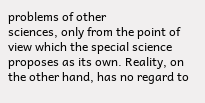problems of other
sciences, only from the point of view which the special science
proposes as its own. Reality, on the other hand, has no regard to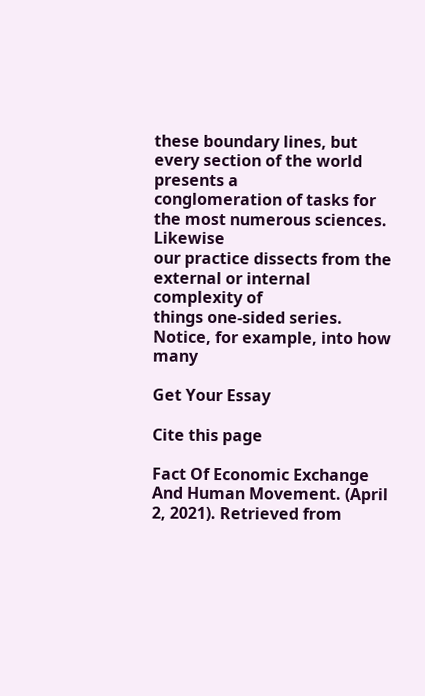these boundary lines, but every section of the world presents a
conglomeration of tasks for the most numerous sciences. Likewise
our practice dissects from the external or internal complexity of
things one-sided series. Notice, for example, into how many

Get Your Essay

Cite this page

Fact Of Economic Exchange And Human Movement. (April 2, 2021). Retrieved from